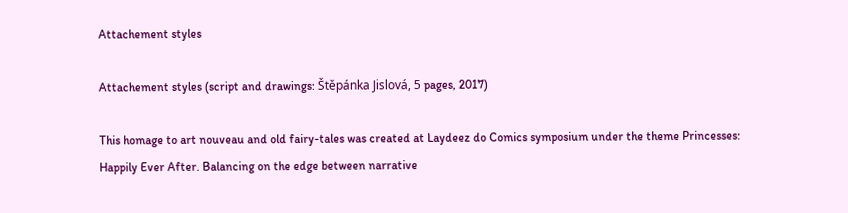Attachement styles

Attachement styles (script and drawings: Štěpánka Jislová, 5 pages, 2017)

This homage to art nouveau and old fairy-tales was created at Laydeez do Comics symposium under the theme Princesses: Happily Ever After. Balancing on the edge between narrative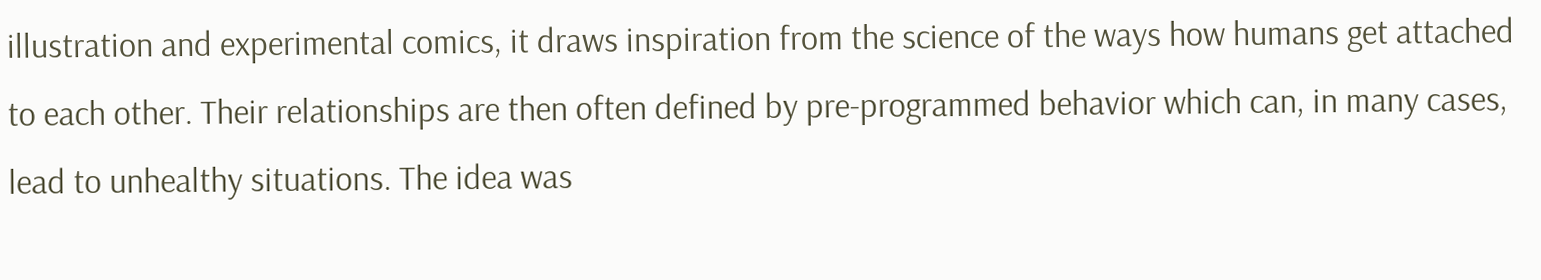illustration and experimental comics, it draws inspiration from the science of the ways how humans get attached to each other. Their relationships are then often defined by pre-programmed behavior which can, in many cases, lead to unhealthy situations. The idea was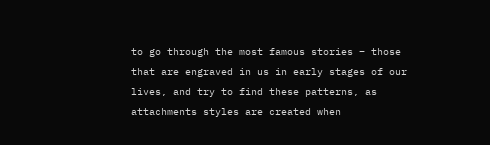to go through the most famous stories – those that are engraved in us in early stages of our lives, and try to find these patterns, as attachments styles are created when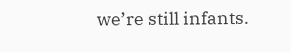we’re still infants.